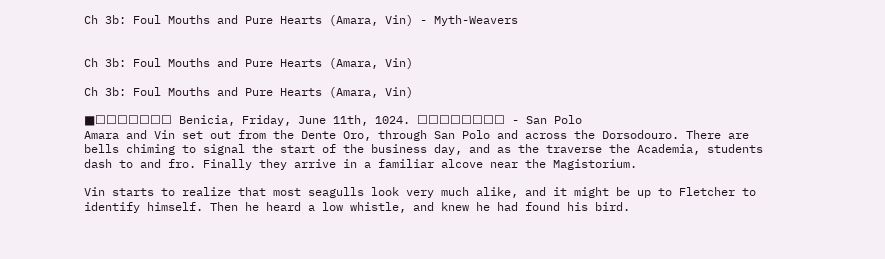Ch 3b: Foul Mouths and Pure Hearts (Amara, Vin) - Myth-Weavers


Ch 3b: Foul Mouths and Pure Hearts (Amara, Vin)

Ch 3b: Foul Mouths and Pure Hearts (Amara, Vin)

■☐☐☐☐☐☐☐ Benicia, Friday, June 11th, 1024. ☐☐☐☐☐☐☐☐ - San Polo
Amara and Vin set out from the Dente Oro, through San Polo and across the Dorsodouro. There are bells chiming to signal the start of the business day, and as the traverse the Academia, students dash to and fro. Finally they arrive in a familiar alcove near the Magistorium.

Vin starts to realize that most seagulls look very much alike, and it might be up to Fletcher to identify himself. Then he heard a low whistle, and knew he had found his bird.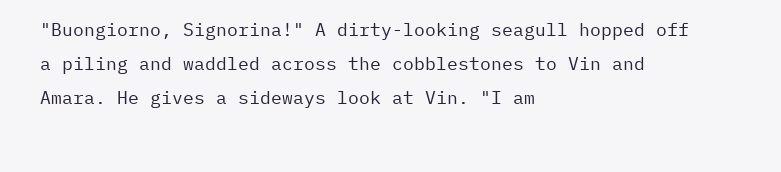"Buongiorno, Signorina!" A dirty-looking seagull hopped off a piling and waddled across the cobblestones to Vin and Amara. He gives a sideways look at Vin. "I am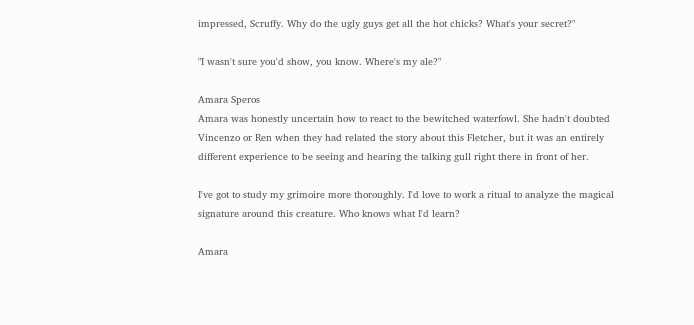impressed, Scruffy. Why do the ugly guys get all the hot chicks? What's your secret?"

"I wasn't sure you'd show, you know. Where's my ale?"

Amara Speros
Amara was honestly uncertain how to react to the bewitched waterfowl. She hadn't doubted Vincenzo or Ren when they had related the story about this Fletcher, but it was an entirely different experience to be seeing and hearing the talking gull right there in front of her.

I've got to study my grimoire more thoroughly. I'd love to work a ritual to analyze the magical signature around this creature. Who knows what I'd learn?

Amara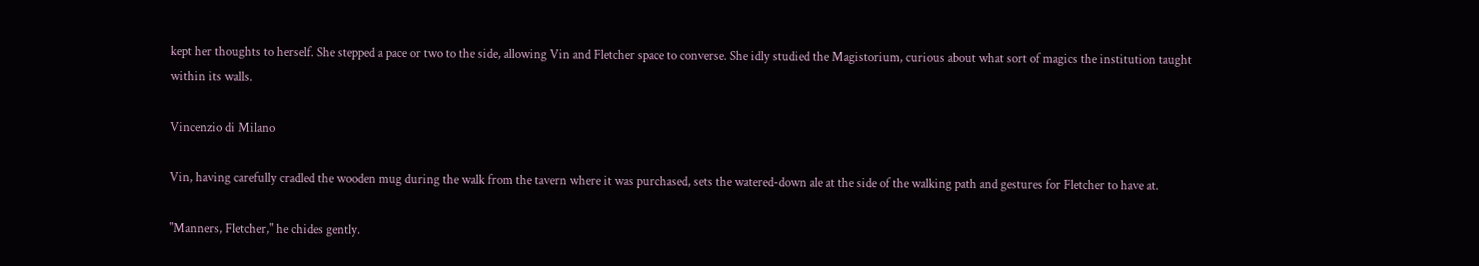kept her thoughts to herself. She stepped a pace or two to the side, allowing Vin and Fletcher space to converse. She idly studied the Magistorium, curious about what sort of magics the institution taught within its walls.

Vincenzio di Milano

Vin, having carefully cradled the wooden mug during the walk from the tavern where it was purchased, sets the watered-down ale at the side of the walking path and gestures for Fletcher to have at.

"Manners, Fletcher," he chides gently.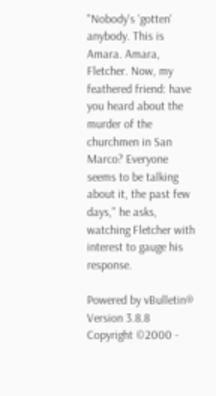"Nobody's 'gotten' anybody. This is Amara. Amara, Fletcher. Now, my feathered friend: have you heard about the murder of the churchmen in San Marco? Everyone seems to be talking about it, the past few days," he asks, watching Fletcher with interest to gauge his response.

Powered by vBulletin® Version 3.8.8
Copyright ©2000 -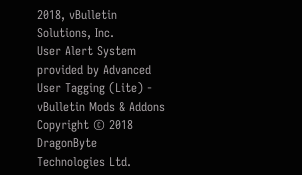2018, vBulletin Solutions, Inc.
User Alert System provided by Advanced User Tagging (Lite) - vBulletin Mods & Addons Copyright © 2018 DragonByte Technologies Ltd.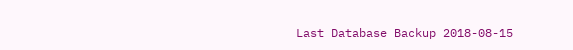Last Database Backup 2018-08-15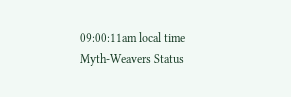09:00:11am local time
Myth-Weavers Status